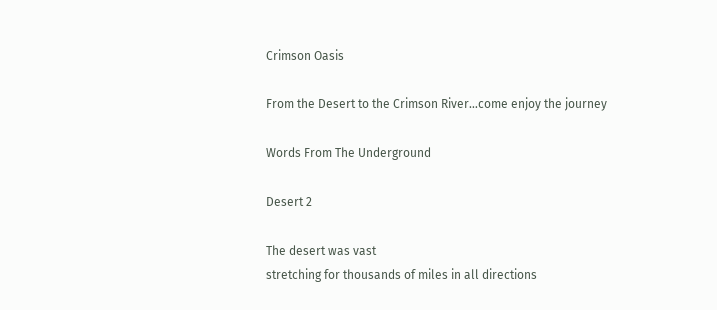Crimson Oasis

From the Desert to the Crimson River…come enjoy the journey

Words From The Underground

Desert 2

The desert was vast
stretching for thousands of miles in all directions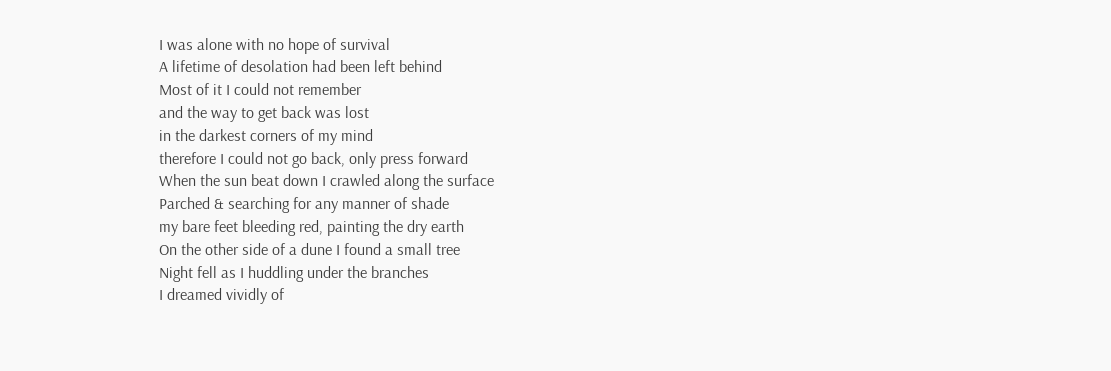I was alone with no hope of survival
A lifetime of desolation had been left behind
Most of it I could not remember
and the way to get back was lost
in the darkest corners of my mind
therefore I could not go back, only press forward
When the sun beat down I crawled along the surface
Parched & searching for any manner of shade
my bare feet bleeding red, painting the dry earth
On the other side of a dune I found a small tree
Night fell as I huddling under the branches
I dreamed vividly of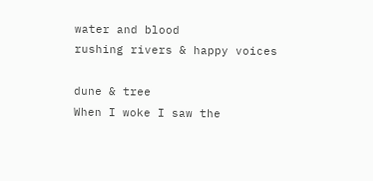water and blood
rushing rivers & happy voices

dune & tree
When I woke I saw the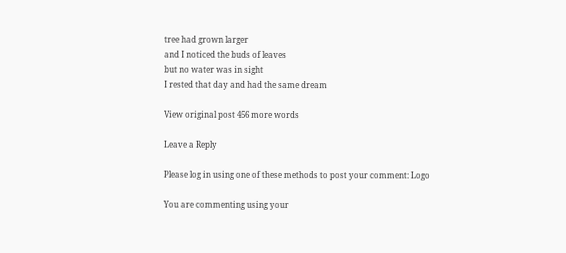tree had grown larger
and I noticed the buds of leaves
but no water was in sight
I rested that day and had the same dream

View original post 456 more words

Leave a Reply

Please log in using one of these methods to post your comment: Logo

You are commenting using your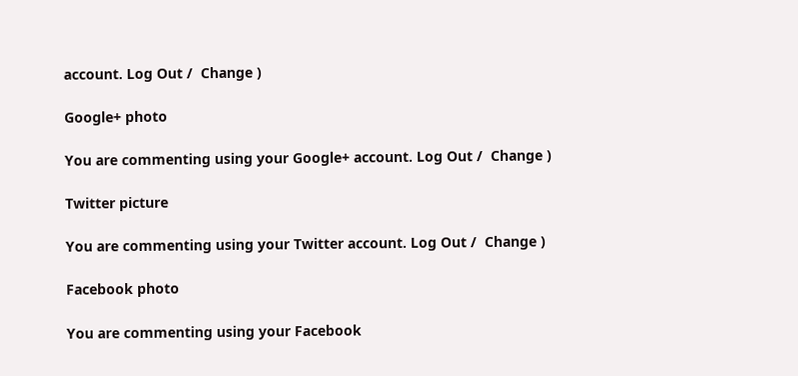account. Log Out /  Change )

Google+ photo

You are commenting using your Google+ account. Log Out /  Change )

Twitter picture

You are commenting using your Twitter account. Log Out /  Change )

Facebook photo

You are commenting using your Facebook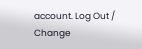account. Log Out /  Change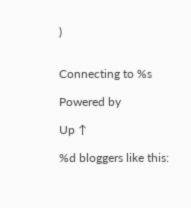)


Connecting to %s

Powered by

Up ↑

%d bloggers like this: